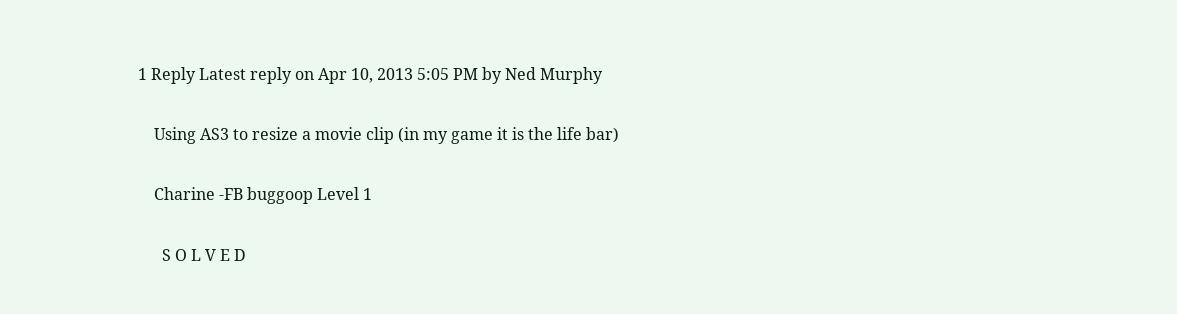1 Reply Latest reply on Apr 10, 2013 5:05 PM by Ned Murphy

    Using AS3 to resize a movie clip (in my game it is the life bar)

    Charine -FB buggoop Level 1

      S O L V E D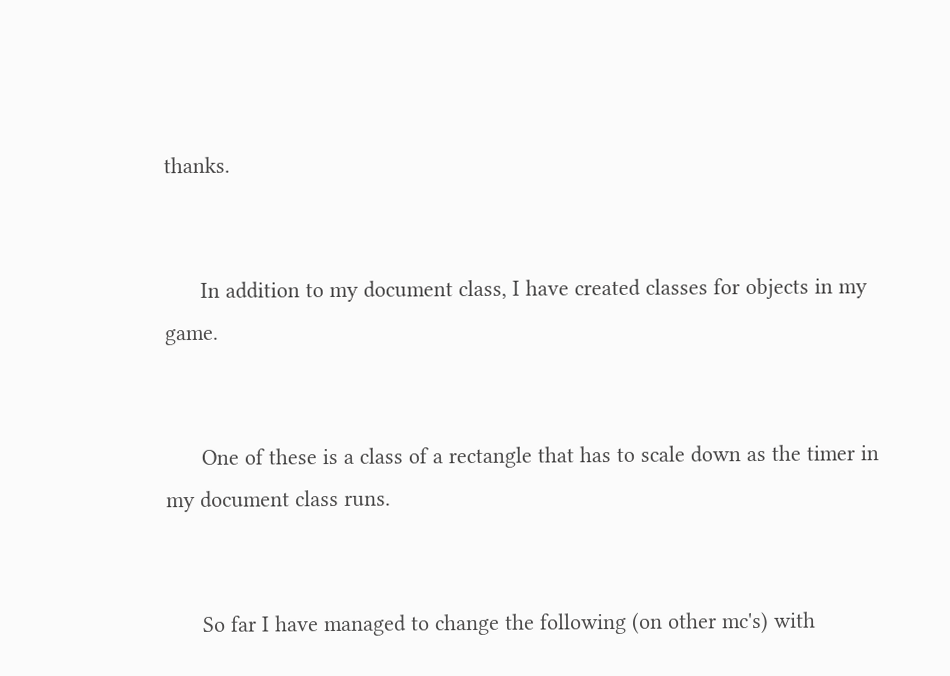thanks.


      In addition to my document class, I have created classes for objects in my game.


      One of these is a class of a rectangle that has to scale down as the timer in my document class runs.


      So far I have managed to change the following (on other mc's) with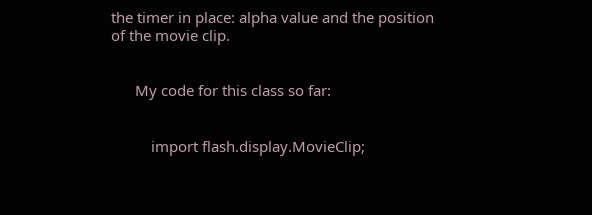the timer in place: alpha value and the position of the movie clip.


      My code for this class so far:


          import flash.display.MovieClip;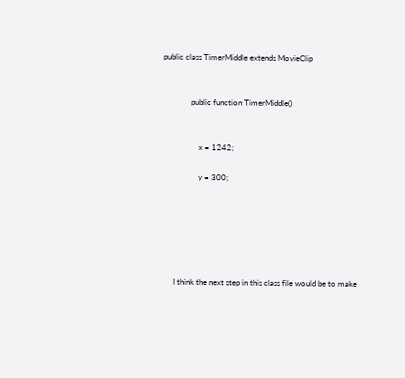public class TimerMiddle extends MovieClip


              public function TimerMiddle()


                  x = 1242;

                  y = 300;






      I think the next step in this class file would be to make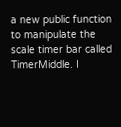a new public function to manipulate the scale timer bar called TimerMiddle. I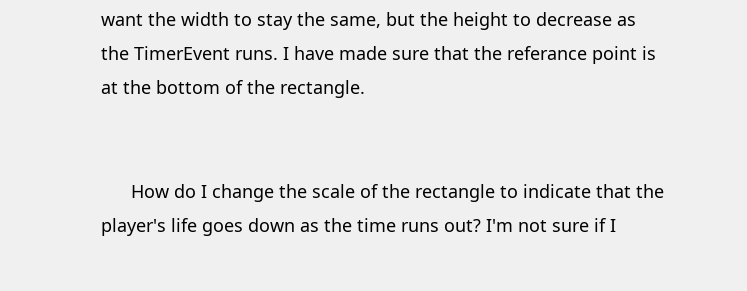want the width to stay the same, but the height to decrease as the TimerEvent runs. I have made sure that the referance point is at the bottom of the rectangle.


      How do I change the scale of the rectangle to indicate that the player's life goes down as the time runs out? I'm not sure if I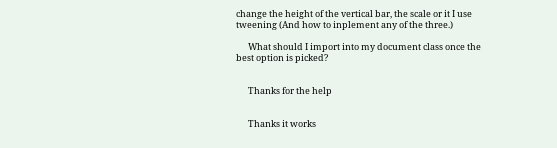change the height of the vertical bar, the scale or it I use tweening (And how to inplement any of the three.)

      What should I import into my document class once the best option is picked?


      Thanks for the help


      Thanks it works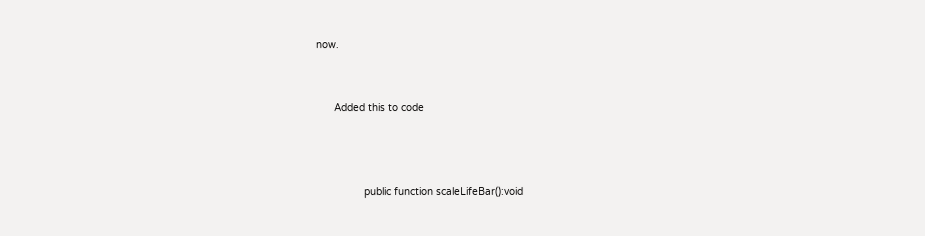now.


      Added this to code



                public function scaleLifeBar():void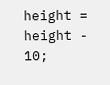height = height - 10;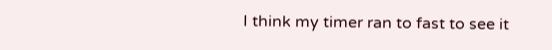I think my timer ran to fast to see it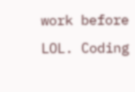work before LOL. Coding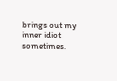brings out my inner idiot sometimes.